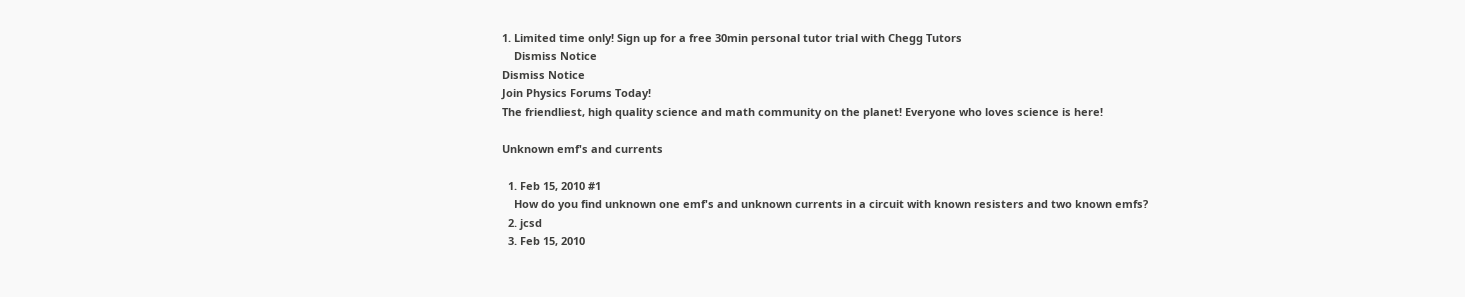1. Limited time only! Sign up for a free 30min personal tutor trial with Chegg Tutors
    Dismiss Notice
Dismiss Notice
Join Physics Forums Today!
The friendliest, high quality science and math community on the planet! Everyone who loves science is here!

Unknown emf's and currents

  1. Feb 15, 2010 #1
    How do you find unknown one emf's and unknown currents in a circuit with known resisters and two known emfs?
  2. jcsd
  3. Feb 15, 2010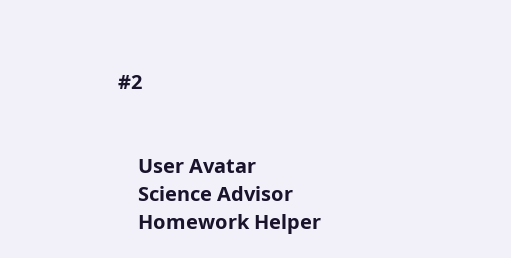#2


    User Avatar
    Science Advisor
    Homework Helper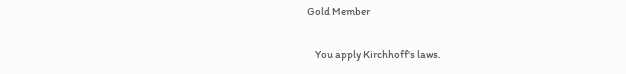Gold Member

    You apply Kirchhoff's laws.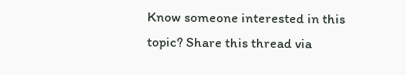Know someone interested in this topic? Share this thread via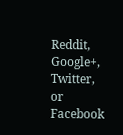Reddit, Google+, Twitter, or Facebook